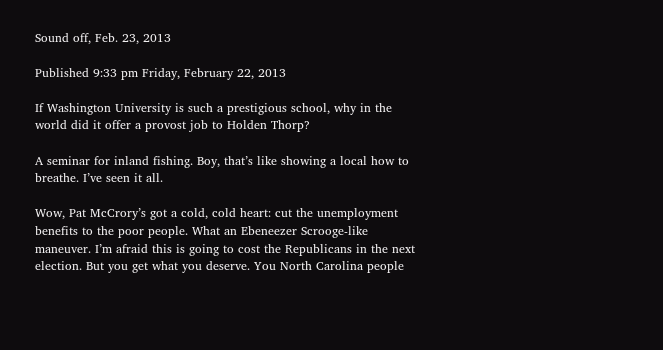Sound off, Feb. 23, 2013

Published 9:33 pm Friday, February 22, 2013

If Washington University is such a prestigious school, why in the world did it offer a provost job to Holden Thorp?

A seminar for inland fishing. Boy, that’s like showing a local how to breathe. I’ve seen it all.

Wow, Pat McCrory’s got a cold, cold heart: cut the unemployment benefits to the poor people. What an Ebeneezer Scrooge-like maneuver. I’m afraid this is going to cost the Republicans in the next election. But you get what you deserve. You North Carolina people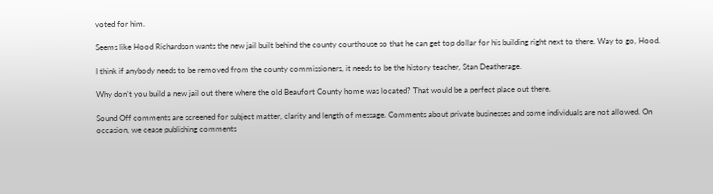voted for him.

Seems like Hood Richardson wants the new jail built behind the county courthouse so that he can get top dollar for his building right next to there. Way to go, Hood.

I think if anybody needs to be removed from the county commissioners, it needs to be the history teacher, Stan Deatherage.

Why don’t you build a new jail out there where the old Beaufort County home was located? That would be a perfect place out there.

Sound Off comments are screened for subject matter, clarity and length of message. Comments about private businesses and some individuals are not allowed. On occasion, we cease publishing comments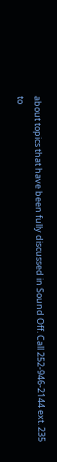about topics that have been fully discussed in Sound Off. Call 252-946-2144 ext. 235 to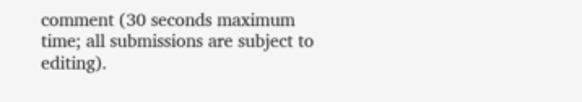comment (30 seconds maximum time; all submissions are subject to editing).